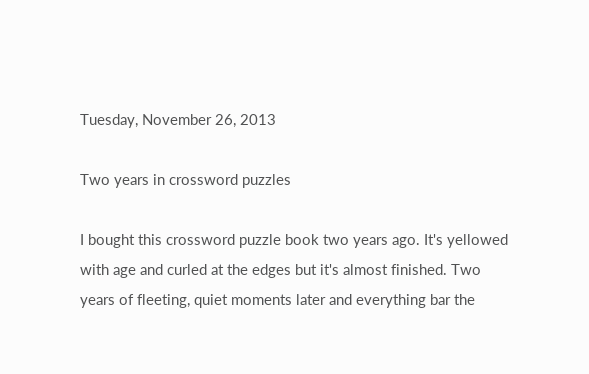Tuesday, November 26, 2013

Two years in crossword puzzles

I bought this crossword puzzle book two years ago. It's yellowed with age and curled at the edges but it's almost finished. Two years of fleeting, quiet moments later and everything bar the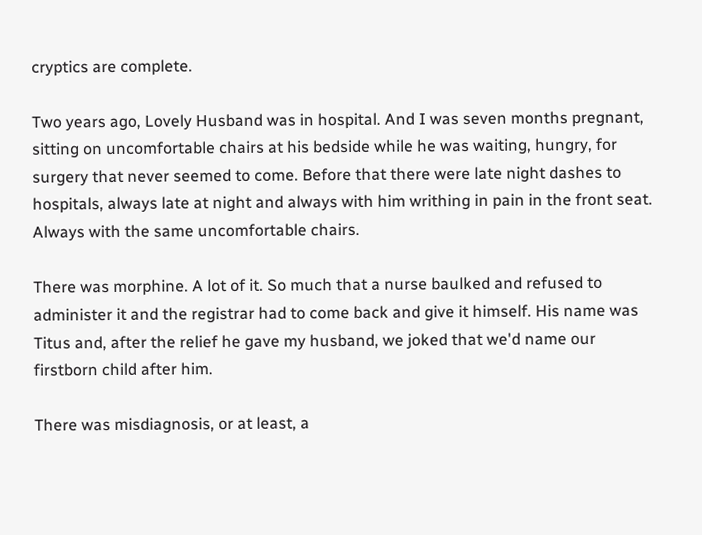cryptics are complete.

Two years ago, Lovely Husband was in hospital. And I was seven months pregnant, sitting on uncomfortable chairs at his bedside while he was waiting, hungry, for surgery that never seemed to come. Before that there were late night dashes to hospitals, always late at night and always with him writhing in pain in the front seat. Always with the same uncomfortable chairs.

There was morphine. A lot of it. So much that a nurse baulked and refused to administer it and the registrar had to come back and give it himself. His name was Titus and, after the relief he gave my husband, we joked that we'd name our firstborn child after him.

There was misdiagnosis, or at least, a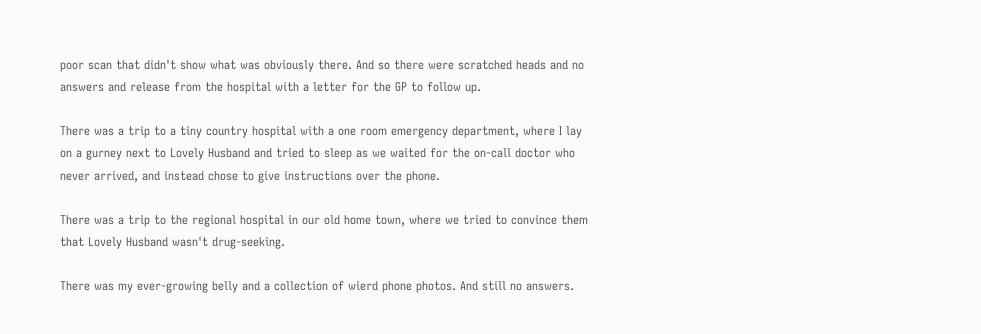poor scan that didn't show what was obviously there. And so there were scratched heads and no answers and release from the hospital with a letter for the GP to follow up.

There was a trip to a tiny country hospital with a one room emergency department, where I lay on a gurney next to Lovely Husband and tried to sleep as we waited for the on-call doctor who never arrived, and instead chose to give instructions over the phone.

There was a trip to the regional hospital in our old home town, where we tried to convince them that Lovely Husband wasn't drug-seeking.

There was my ever-growing belly and a collection of wierd phone photos. And still no answers.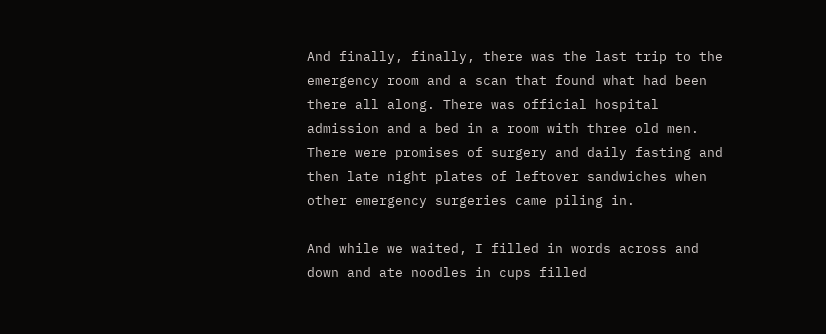And finally, finally, there was the last trip to the emergency room and a scan that found what had been there all along. There was official hospital admission and a bed in a room with three old men. There were promises of surgery and daily fasting and then late night plates of leftover sandwiches when other emergency surgeries came piling in.

And while we waited, I filled in words across and down and ate noodles in cups filled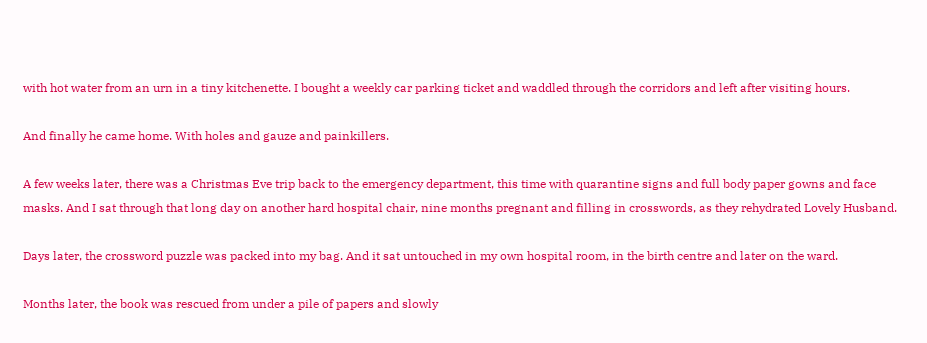with hot water from an urn in a tiny kitchenette. I bought a weekly car parking ticket and waddled through the corridors and left after visiting hours.

And finally he came home. With holes and gauze and painkillers.

A few weeks later, there was a Christmas Eve trip back to the emergency department, this time with quarantine signs and full body paper gowns and face masks. And I sat through that long day on another hard hospital chair, nine months pregnant and filling in crosswords, as they rehydrated Lovely Husband.

Days later, the crossword puzzle was packed into my bag. And it sat untouched in my own hospital room, in the birth centre and later on the ward.

Months later, the book was rescued from under a pile of papers and slowly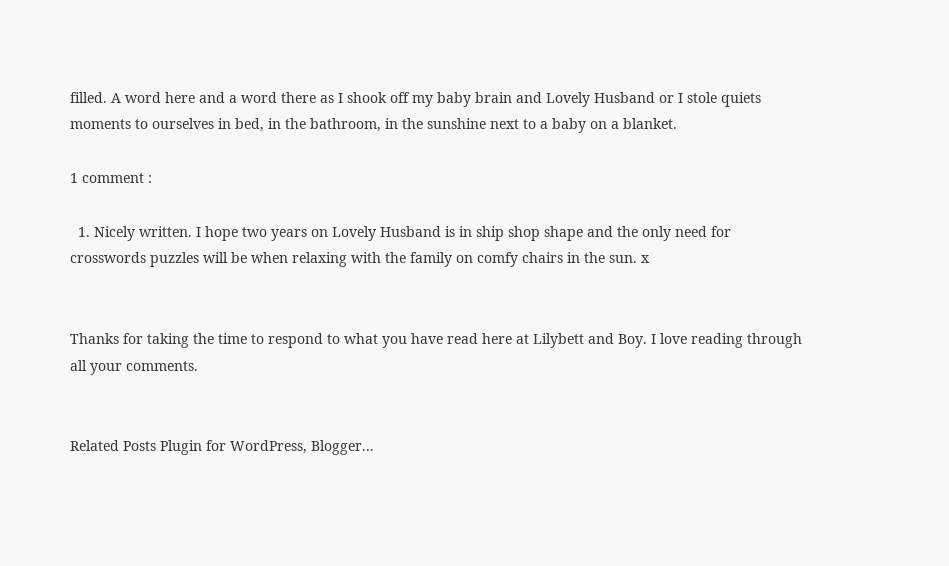filled. A word here and a word there as I shook off my baby brain and Lovely Husband or I stole quiets moments to ourselves in bed, in the bathroom, in the sunshine next to a baby on a blanket.

1 comment :

  1. Nicely written. I hope two years on Lovely Husband is in ship shop shape and the only need for crosswords puzzles will be when relaxing with the family on comfy chairs in the sun. x


Thanks for taking the time to respond to what you have read here at Lilybett and Boy. I love reading through all your comments.


Related Posts Plugin for WordPress, Blogger...